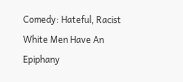Comedy: Hateful, Racist White Men Have An Epiphany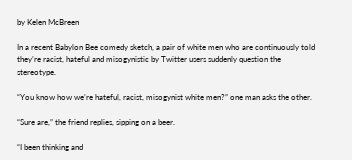by Kelen McBreen

In a recent Babylon Bee comedy sketch, a pair of white men who are continuously told they’re racist, hateful and misogynistic by Twitter users suddenly question the stereotype.

“You know how we’re hateful, racist, misogynist white men?” one man asks the other.

“Sure are,” the friend replies, sipping on a beer.

“I been thinking and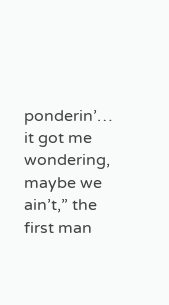ponderin’… it got me wondering, maybe we ain’t,” the first man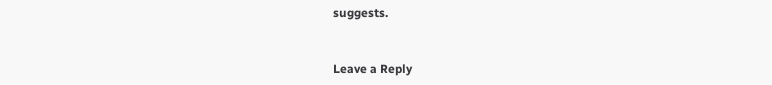suggests.


Leave a Reply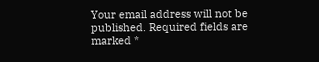Your email address will not be published. Required fields are marked *